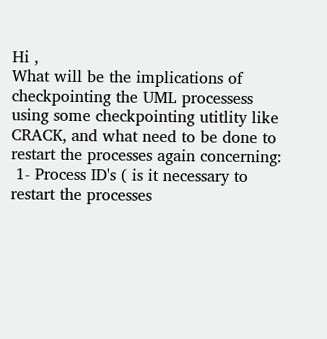Hi ,
What will be the implications of checkpointing the UML processess using some checkpointing utitlity like CRACK, and what need to be done to restart the processes again concerning:
 1- Process ID's ( is it necessary to restart the processes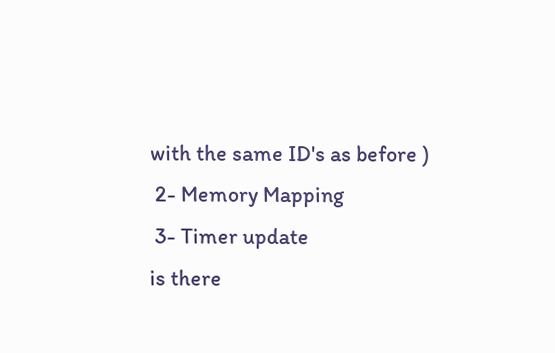with the same ID's as before )
 2- Memory Mapping
 3- Timer update
is there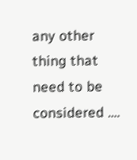any other thing that need to be considered ....